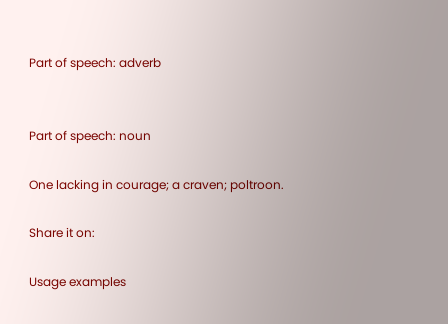Part of speech: adverb


Part of speech: noun

One lacking in courage; a craven; poltroon.

Share it on:

Usage examples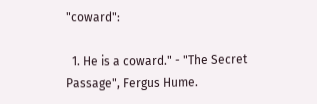"coward":

  1. He is a coward." - "The Secret Passage", Fergus Hume.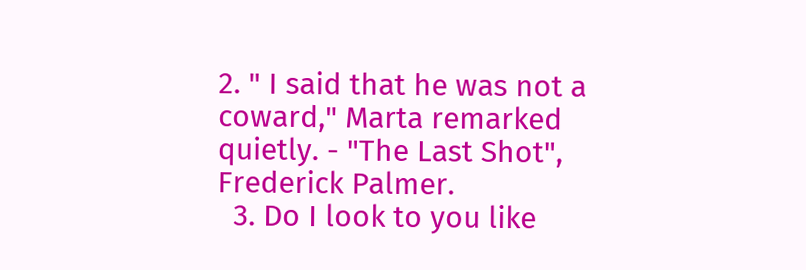2. " I said that he was not a coward," Marta remarked quietly. - "The Last Shot", Frederick Palmer.
  3. Do I look to you like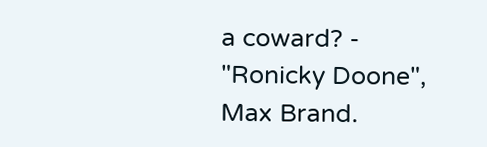a coward? - "Ronicky Doone", Max Brand.